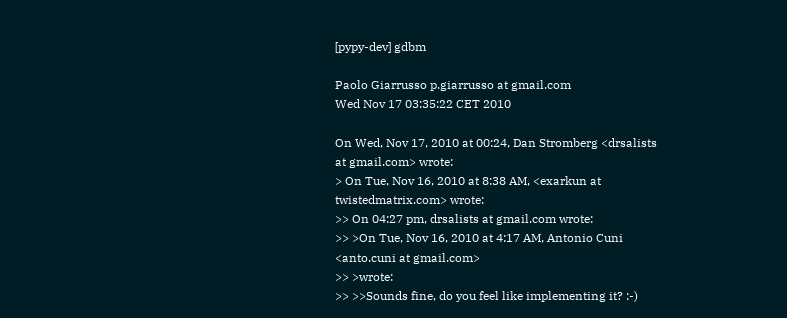[pypy-dev] gdbm

Paolo Giarrusso p.giarrusso at gmail.com
Wed Nov 17 03:35:22 CET 2010

On Wed, Nov 17, 2010 at 00:24, Dan Stromberg <drsalists at gmail.com> wrote:
> On Tue, Nov 16, 2010 at 8:38 AM, <exarkun at twistedmatrix.com> wrote:
>> On 04:27 pm, drsalists at gmail.com wrote:
>> >On Tue, Nov 16, 2010 at 4:17 AM, Antonio Cuni <anto.cuni at gmail.com>
>> >wrote:
>> >>Sounds fine, do you feel like implementing it? :-)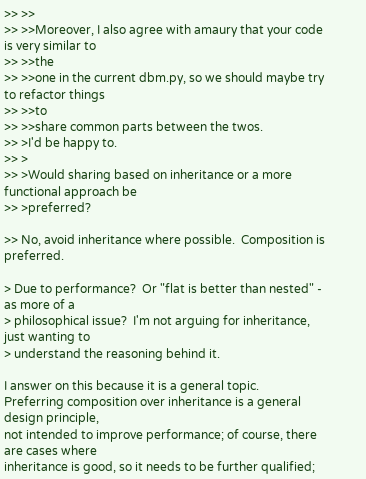>> >>
>> >>Moreover, I also agree with amaury that your code is very similar to
>> >>the
>> >>one in the current dbm.py, so we should maybe try to refactor things
>> >>to
>> >>share common parts between the twos.
>> >I'd be happy to.
>> >
>> >Would sharing based on inheritance or a more functional approach be
>> >preferred?

>> No, avoid inheritance where possible.  Composition is preferred.

> Due to performance?  Or "flat is better than nested" - as more of a
> philosophical issue?  I'm not arguing for inheritance, just wanting to
> understand the reasoning behind it.

I answer on this because it is a general topic.
Preferring composition over inheritance is a general design principle,
not intended to improve performance; of course, there are cases where
inheritance is good, so it needs to be further qualified;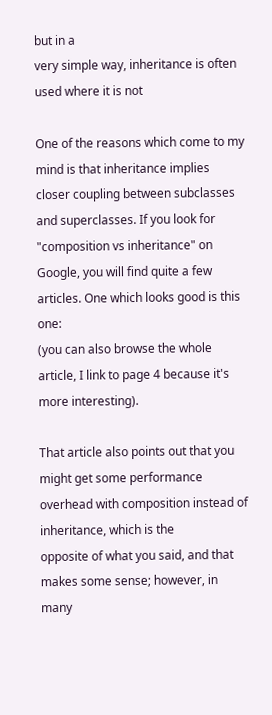but in a
very simple way, inheritance is often used where it is not

One of the reasons which come to my mind is that inheritance implies
closer coupling between subclasses and superclasses. If you look for
"composition vs inheritance" on Google, you will find quite a few
articles. One which looks good is this one:
(you can also browse the whole article, I link to page 4 because it's
more interesting).

That article also points out that you might get some performance
overhead with composition instead of inheritance, which is the
opposite of what you said, and that makes some sense; however, in many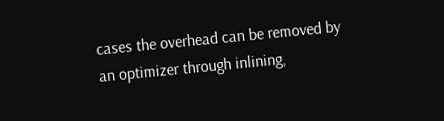cases the overhead can be removed by an optimizer through inlining,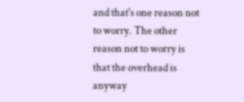and that's one reason not to worry. The other reason not to worry is
that the overhead is anyway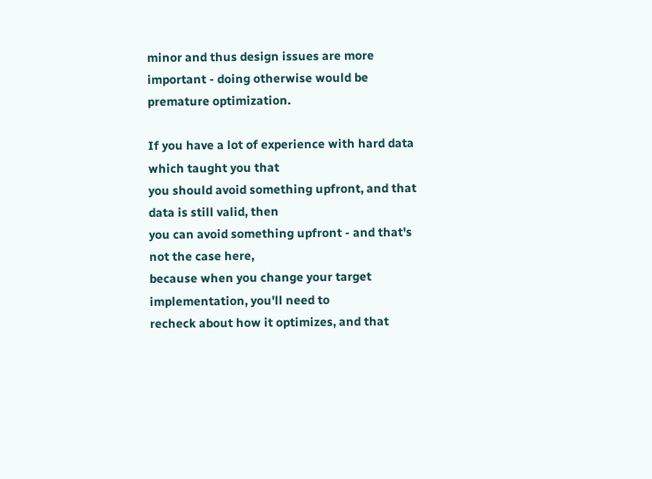minor and thus design issues are more
important - doing otherwise would be premature optimization.

If you have a lot of experience with hard data which taught you that
you should avoid something upfront, and that data is still valid, then
you can avoid something upfront - and that's not the case here,
because when you change your target implementation, you'll need to
recheck about how it optimizes, and that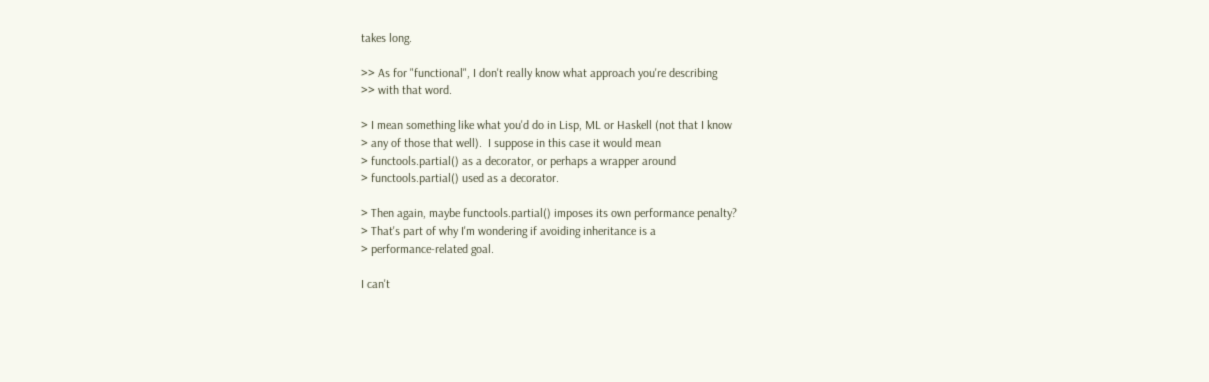takes long.

>> As for "functional", I don't really know what approach you're describing
>> with that word.

> I mean something like what you'd do in Lisp, ML or Haskell (not that I know
> any of those that well).  I suppose in this case it would mean
> functools.partial() as a decorator, or perhaps a wrapper around
> functools.partial() used as a decorator.

> Then again, maybe functools.partial() imposes its own performance penalty?
> That's part of why I'm wondering if avoiding inheritance is a
> performance-related goal.

I can't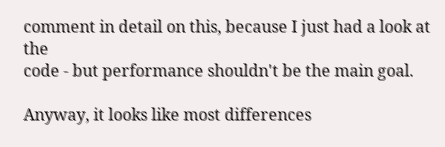comment in detail on this, because I just had a look at the
code - but performance shouldn't be the main goal.

Anyway, it looks like most differences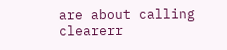are about calling clearerr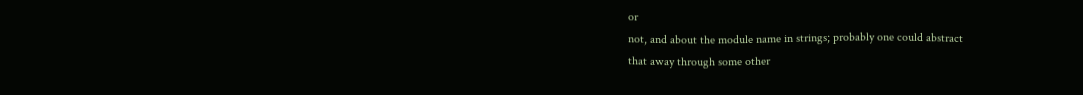or
not, and about the module name in strings; probably one could abstract
that away through some other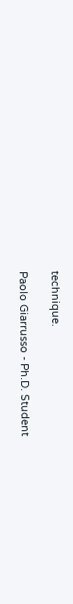technique.

Paolo Giarrusso - Ph.D. Student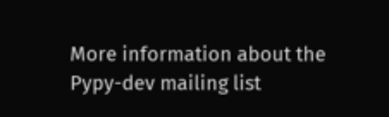More information about the Pypy-dev mailing list